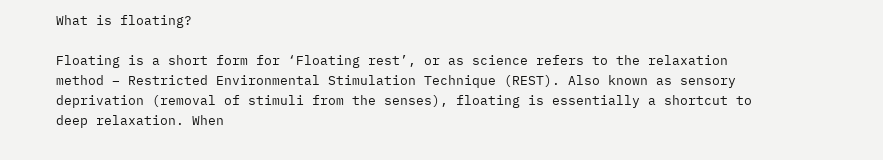What is floating?

Floating is a short form for ‘Floating rest’, or as science refers to the relaxation method – Restricted Environmental Stimulation Technique (REST). Also known as sensory deprivation (removal of stimuli from the senses), floating is essentially a shortcut to deep relaxation. When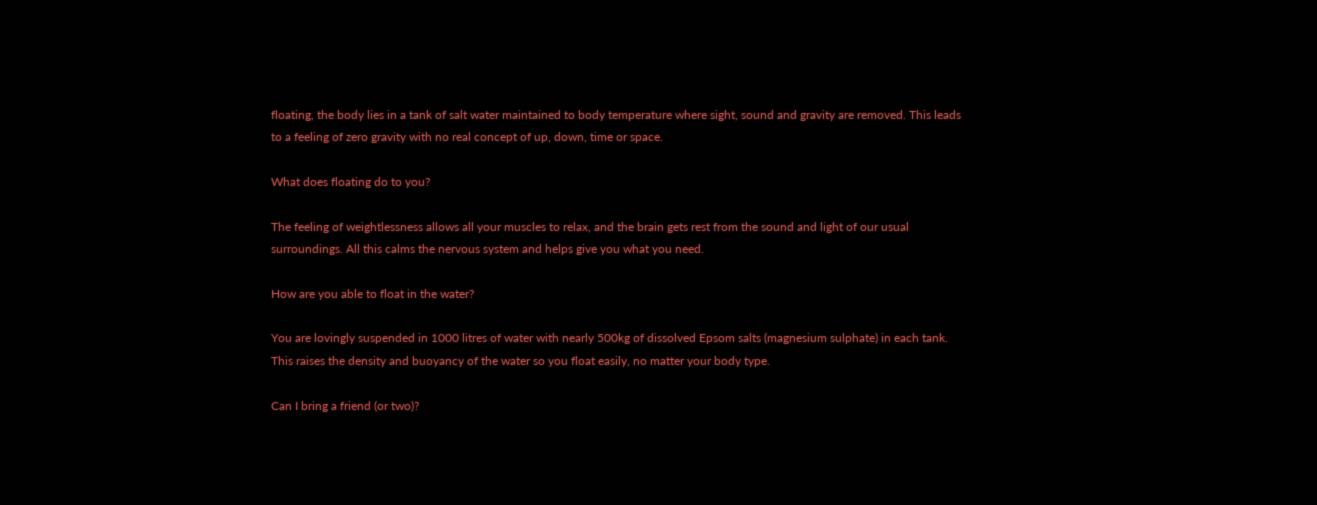floating, the body lies in a tank of salt water maintained to body temperature where sight, sound and gravity are removed. This leads to a feeling of zero gravity with no real concept of up, down, time or space.

What does floating do to you?

The feeling of weightlessness allows all your muscles to relax, and the brain gets rest from the sound and light of our usual surroundings. All this calms the nervous system and helps give you what you need.

How are you able to float in the water?

You are lovingly suspended in 1000 litres of water with nearly 500kg of dissolved Epsom salts (magnesium sulphate) in each tank. This raises the density and buoyancy of the water so you float easily, no matter your body type.

Can I bring a friend (or two)?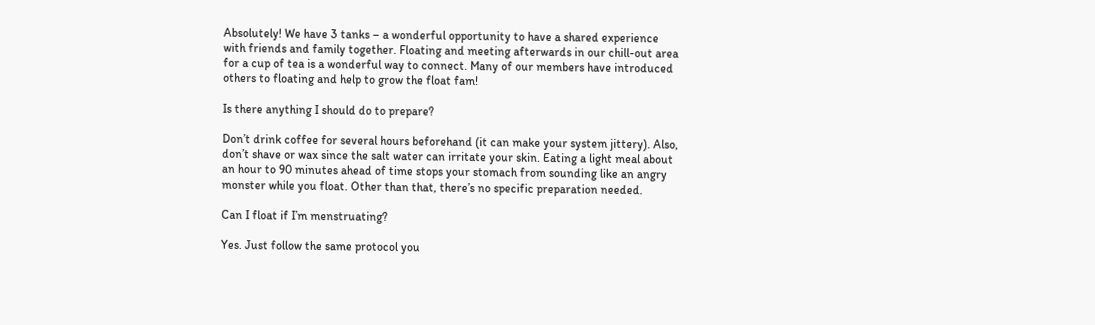Absolutely! We have 3 tanks – a wonderful opportunity to have a shared experience with friends and family together. Floating and meeting afterwards in our chill-out area for a cup of tea is a wonderful way to connect. Many of our members have introduced others to floating and help to grow the float fam!

Is there anything I should do to prepare?

Don’t drink coffee for several hours beforehand (it can make your system jittery). Also, don’t shave or wax since the salt water can irritate your skin. Eating a light meal about an hour to 90 minutes ahead of time stops your stomach from sounding like an angry monster while you float. Other than that, there’s no specific preparation needed.

Can I float if I’m menstruating?

Yes. Just follow the same protocol you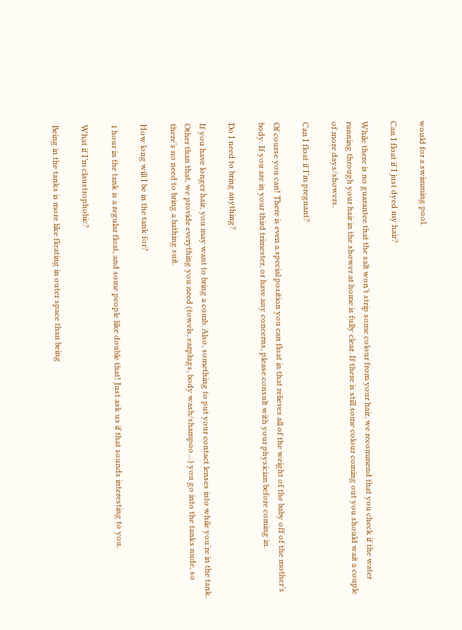would for a swimming pool.

Can I float if I just dyed my hair?

While there is no guarantee that the salt won’t strip some colour from your hair, we recommend that you check if the water running through your hair in the shower at home is fully clear. If there is still some colour coming out you should wait a couple of more days/showers.

Can I float if I’m pregnant?

Of course you can! There is even a special position you can float in that relieves all of the weight of the baby off of the mother’s body. If you are in your third trimester, or have any concerns, please consult with your physician before coming in.

Do I need to bring anything?

If you have longer hair, you may want to bring a comb. Also, something to put your contact lenses into while you’re in the tank. Other than that, we provide everything you need (towels, earplugs, body wash/shampoo…) you go into the tanks nude, so there’s no need to bring a bathing suit.

How long will I be in the tank for?

1 hour in the tank is a regular float, and some people like double that! Just ask us if that sounds interesting to you.

What if I’m claustrophobic?

Being in the tanks is more like floating in outer space than being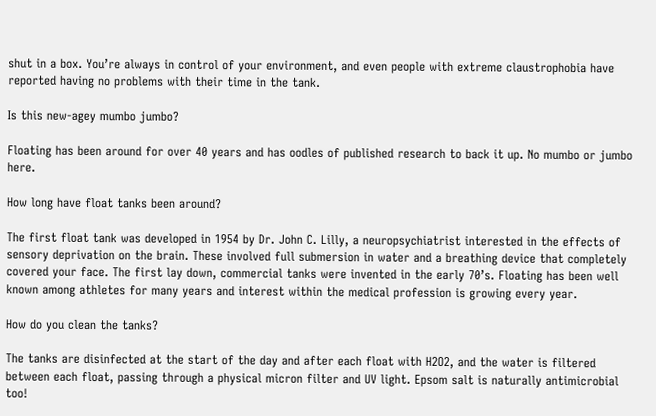shut in a box. You’re always in control of your environment, and even people with extreme claustrophobia have reported having no problems with their time in the tank.

Is this new-agey mumbo jumbo?

Floating has been around for over 40 years and has oodles of published research to back it up. No mumbo or jumbo here.

How long have float tanks been around?

The first float tank was developed in 1954 by Dr. John C. Lilly, a neuropsychiatrist interested in the effects of sensory deprivation on the brain. These involved full submersion in water and a breathing device that completely covered your face. The first lay down, commercial tanks were invented in the early 70’s. Floating has been well known among athletes for many years and interest within the medical profession is growing every year.

How do you clean the tanks?

The tanks are disinfected at the start of the day and after each float with H2O2, and the water is filtered between each float, passing through a physical micron filter and UV light. Epsom salt is naturally antimicrobial too!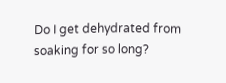Do I get dehydrated from soaking for so long?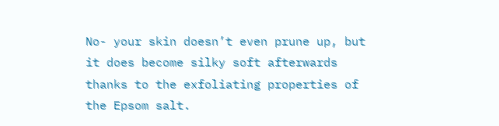No- your skin doesn’t even prune up, but it does become silky soft afterwards thanks to the exfoliating properties of the Epsom salt.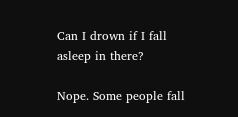Can I drown if I fall asleep in there?

Nope. Some people fall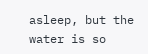asleep, but the water is so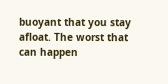buoyant that you stay afloat. The worst that can happen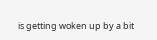is getting woken up by a bit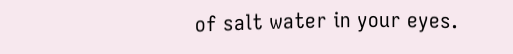of salt water in your eyes.